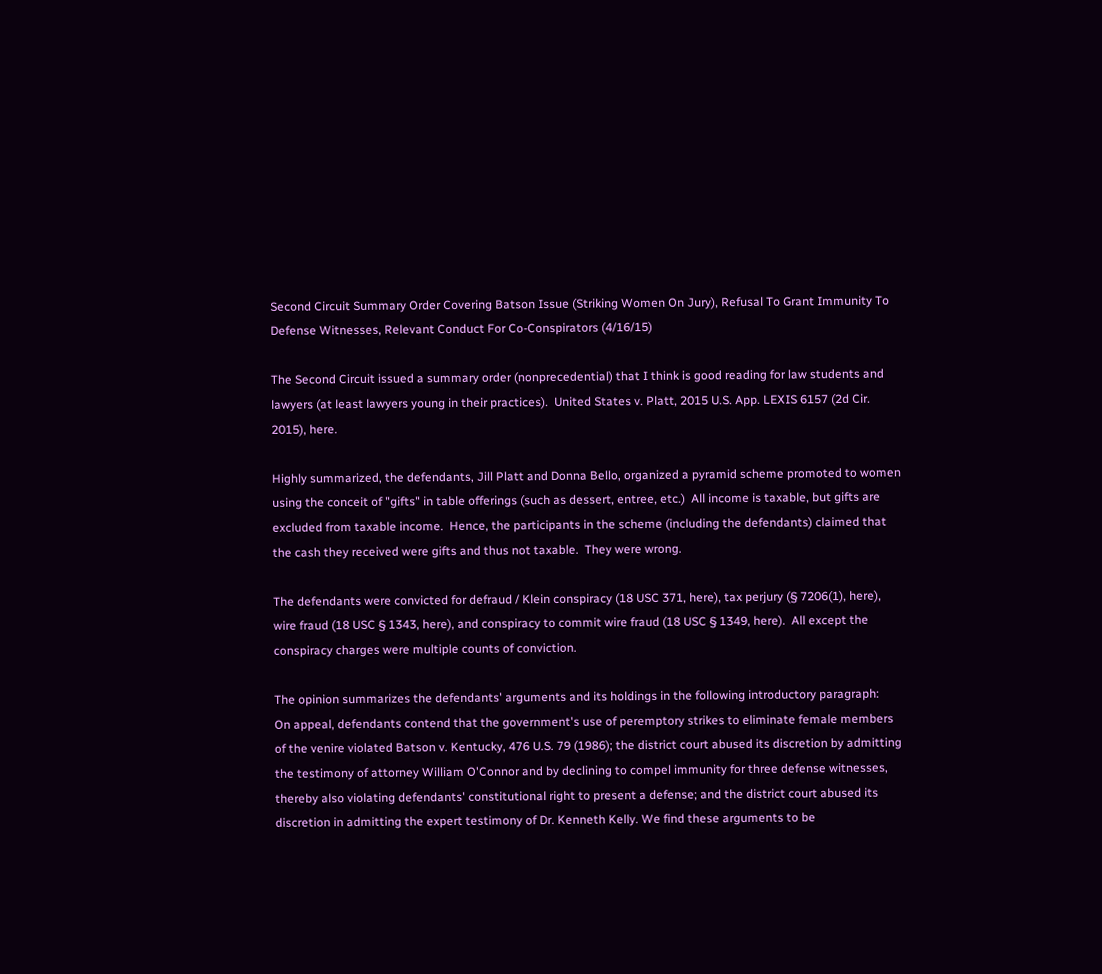Second Circuit Summary Order Covering Batson Issue (Striking Women On Jury), Refusal To Grant Immunity To Defense Witnesses, Relevant Conduct For Co-Conspirators (4/16/15)

The Second Circuit issued a summary order (nonprecedential) that I think is good reading for law students and lawyers (at least lawyers young in their practices).  United States v. Platt, 2015 U.S. App. LEXIS 6157 (2d Cir. 2015), here.

Highly summarized, the defendants, Jill Platt and Donna Bello, organized a pyramid scheme promoted to women using the conceit of "gifts" in table offerings (such as dessert, entree, etc.)  All income is taxable, but gifts are excluded from taxable income.  Hence, the participants in the scheme (including the defendants) claimed that the cash they received were gifts and thus not taxable.  They were wrong.

The defendants were convicted for defraud / Klein conspiracy (18 USC 371, here), tax perjury (§ 7206(1), here), wire fraud (18 USC § 1343, here), and conspiracy to commit wire fraud (18 USC § 1349, here).  All except the conspiracy charges were multiple counts of conviction.

The opinion summarizes the defendants' arguments and its holdings in the following introductory paragraph:
On appeal, defendants contend that the government's use of peremptory strikes to eliminate female members of the venire violated Batson v. Kentucky, 476 U.S. 79 (1986); the district court abused its discretion by admitting the testimony of attorney William O'Connor and by declining to compel immunity for three defense witnesses, thereby also violating defendants' constitutional right to present a defense; and the district court abused its discretion in admitting the expert testimony of Dr. Kenneth Kelly. We find these arguments to be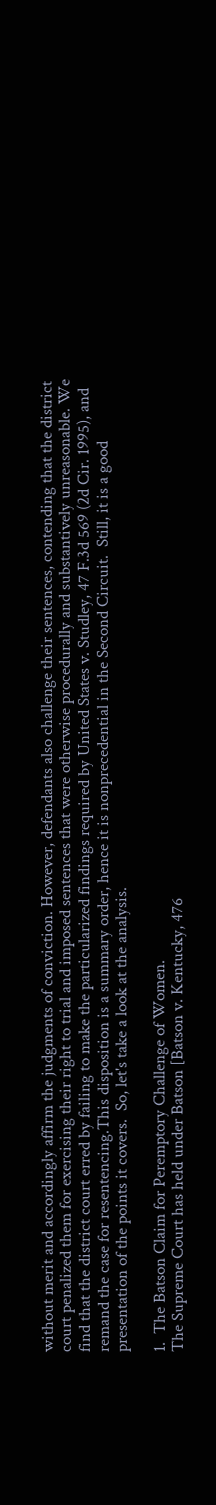without merit and accordingly affirm the judgments of conviction. However, defendants also challenge their sentences, contending that the district court penalized them for exercising their right to trial and imposed sentences that were otherwise procedurally and substantively unreasonable. We find that the district court erred by failing to make the particularized findings required by United States v. Studley, 47 F.3d 569 (2d Cir. 1995), and remand the case for resentencing.This disposition is a summary order, hence it is nonprecedential in the Second Circuit.  Still, it is a good presentation of the points it covers.  So, let's take a look at the analysis.

1.  The Batson Claim for Peremptory Challenge of Women.
The Supreme Court has held under Batson [Batson v. Kentucky, 476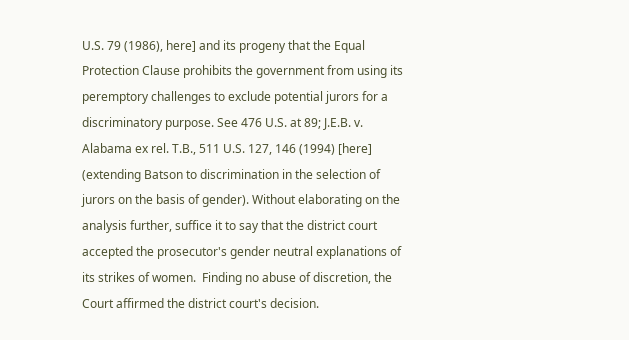U.S. 79 (1986), here] and its progeny that the Equal Protection Clause prohibits the government from using its peremptory challenges to exclude potential jurors for a discriminatory purpose. See 476 U.S. at 89; J.E.B. v. Alabama ex rel. T.B., 511 U.S. 127, 146 (1994) [here] (extending Batson to discrimination in the selection of jurors on the basis of gender). Without elaborating on the analysis further, suffice it to say that the district court accepted the prosecutor's gender neutral explanations of its strikes of women.  Finding no abuse of discretion, the Court affirmed the district court's decision.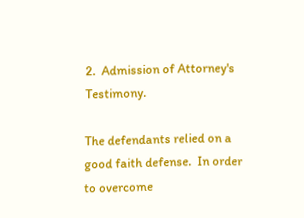2.  Admission of Attorney's Testimony.

The defendants relied on a good faith defense.  In order to overcome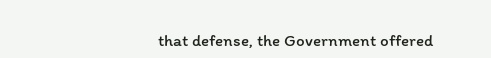that defense, the Government offered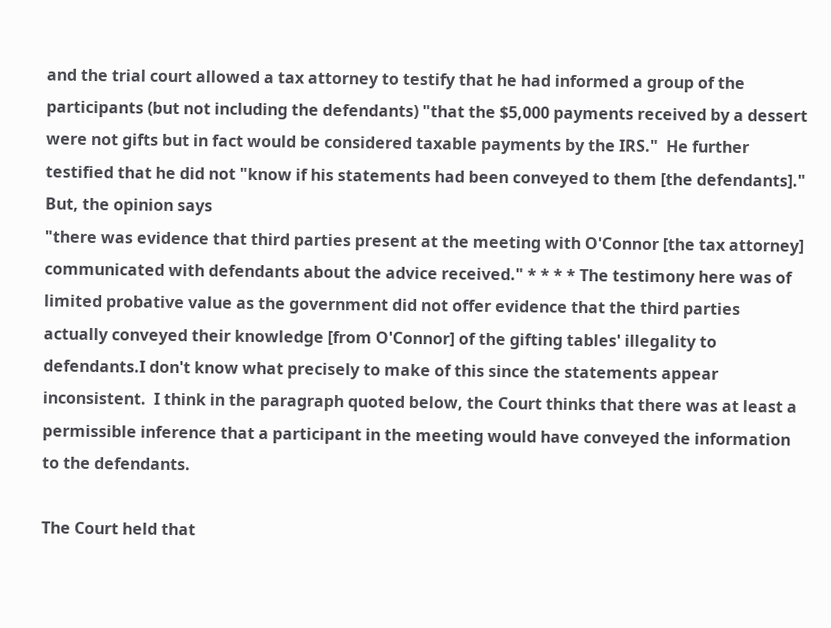and the trial court allowed a tax attorney to testify that he had informed a group of the participants (but not including the defendants) "that the $5,000 payments received by a dessert were not gifts but in fact would be considered taxable payments by the IRS."  He further testified that he did not "know if his statements had been conveyed to them [the defendants]."  But, the opinion says
"there was evidence that third parties present at the meeting with O'Connor [the tax attorney] communicated with defendants about the advice received." * * * * The testimony here was of limited probative value as the government did not offer evidence that the third parties actually conveyed their knowledge [from O'Connor] of the gifting tables' illegality to defendants.I don't know what precisely to make of this since the statements appear inconsistent.  I think in the paragraph quoted below, the Court thinks that there was at least a permissible inference that a participant in the meeting would have conveyed the information to the defendants.

The Court held that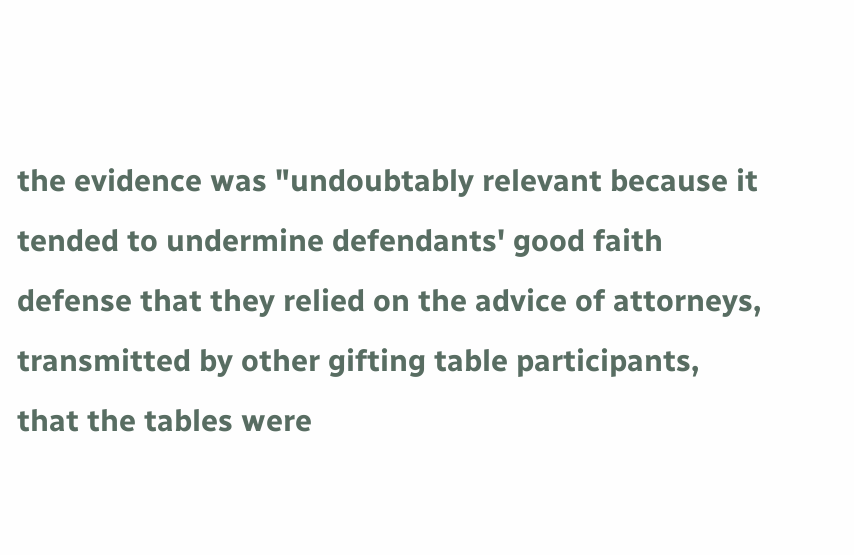the evidence was "undoubtably relevant because it tended to undermine defendants' good faith defense that they relied on the advice of attorneys, transmitted by other gifting table participants, that the tables were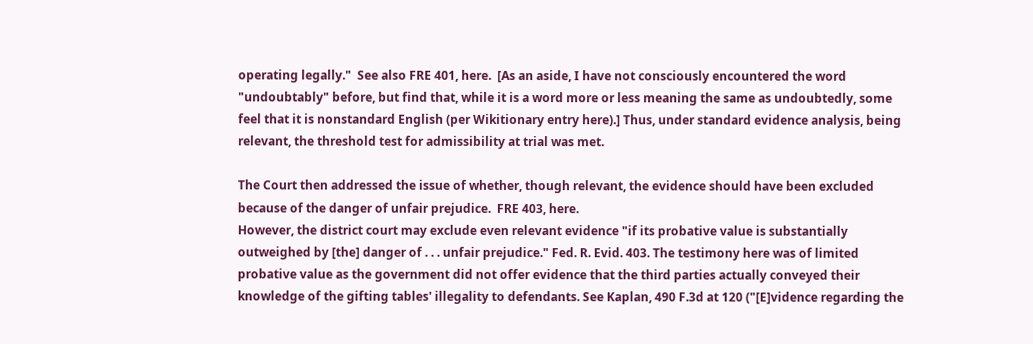operating legally."  See also FRE 401, here.  [As an aside, I have not consciously encountered the word "undoubtably" before, but find that, while it is a word more or less meaning the same as undoubtedly, some feel that it is nonstandard English (per Wikitionary entry here).] Thus, under standard evidence analysis, being relevant, the threshold test for admissibility at trial was met.

The Court then addressed the issue of whether, though relevant, the evidence should have been excluded because of the danger of unfair prejudice.  FRE 403, here.
However, the district court may exclude even relevant evidence "if its probative value is substantially outweighed by [the] danger of . . . unfair prejudice." Fed. R. Evid. 403. The testimony here was of limited probative value as the government did not offer evidence that the third parties actually conveyed their knowledge of the gifting tables' illegality to defendants. See Kaplan, 490 F.3d at 120 ("[E]vidence regarding the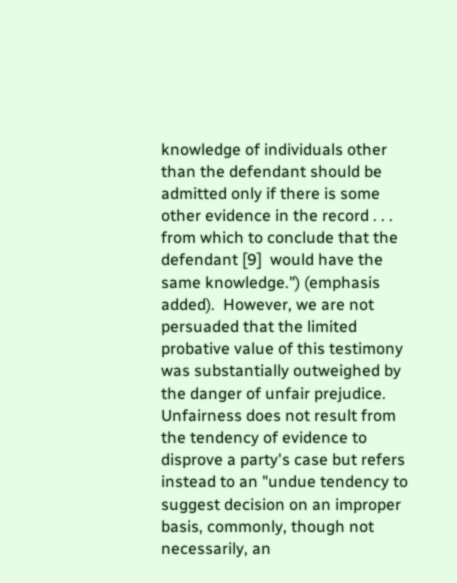knowledge of individuals other than the defendant should be admitted only if there is some other evidence in the record . . . from which to conclude that the defendant [9]  would have the same knowledge.") (emphasis added).  However, we are not persuaded that the limited probative value of this testimony was substantially outweighed by the danger of unfair prejudice. Unfairness does not result from the tendency of evidence to disprove a party's case but refers instead to an "undue tendency to suggest decision on an improper basis, commonly, though not necessarily, an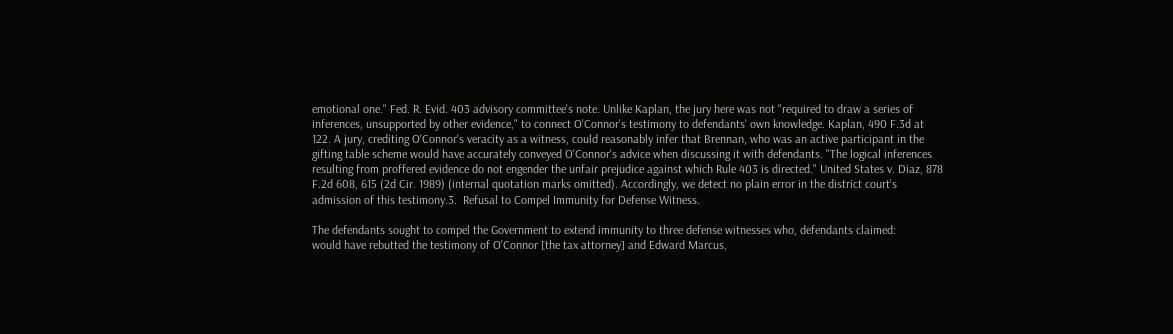emotional one." Fed. R. Evid. 403 advisory committee's note. Unlike Kaplan, the jury here was not "required to draw a series of inferences, unsupported by other evidence," to connect O'Connor's testimony to defendants' own knowledge. Kaplan, 490 F.3d at 122. A jury, crediting O'Connor's veracity as a witness, could reasonably infer that Brennan, who was an active participant in the gifting table scheme would have accurately conveyed O'Connor's advice when discussing it with defendants. "The logical inferences resulting from proffered evidence do not engender the unfair prejudice against which Rule 403 is directed." United States v. Diaz, 878 F.2d 608, 615 (2d Cir. 1989) (internal quotation marks omitted). Accordingly, we detect no plain error in the district court's admission of this testimony.3.  Refusal to Compel Immunity for Defense Witness.

The defendants sought to compel the Government to extend immunity to three defense witnesses who, defendants claimed:
would have rebutted the testimony of O'Connor [the tax attorney] and Edward Marcus,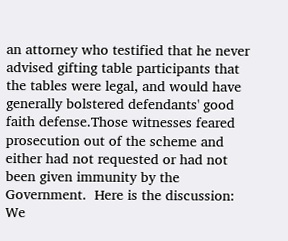an attorney who testified that he never advised gifting table participants that the tables were legal, and would have generally bolstered defendants' good faith defense.Those witnesses feared prosecution out of the scheme and either had not requested or had not been given immunity by the Government.  Here is the discussion:
We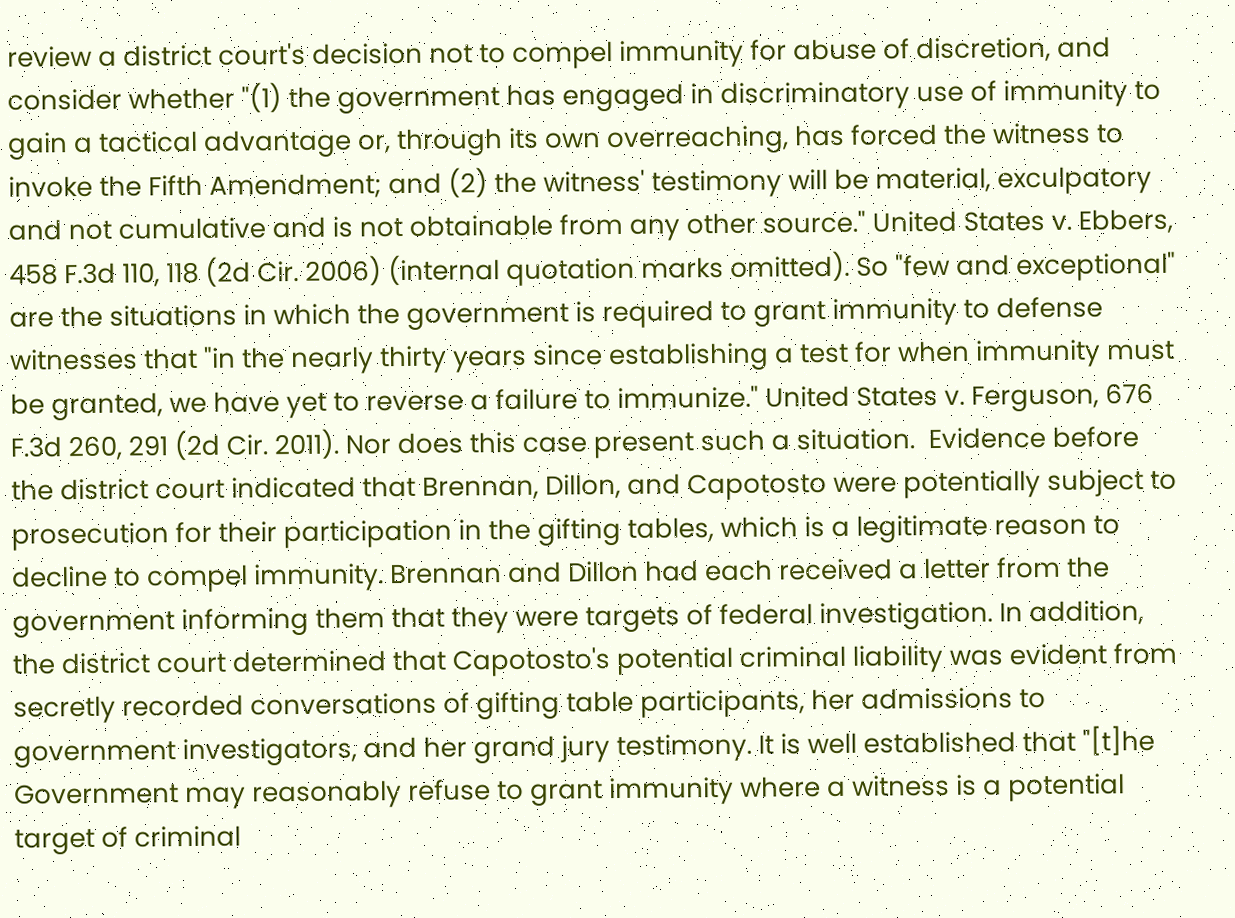review a district court's decision not to compel immunity for abuse of discretion, and consider whether "(1) the government has engaged in discriminatory use of immunity to gain a tactical advantage or, through its own overreaching, has forced the witness to invoke the Fifth Amendment; and (2) the witness' testimony will be material, exculpatory and not cumulative and is not obtainable from any other source." United States v. Ebbers, 458 F.3d 110, 118 (2d Cir. 2006) (internal quotation marks omitted). So "few and exceptional" are the situations in which the government is required to grant immunity to defense witnesses that "in the nearly thirty years since establishing a test for when immunity must be granted, we have yet to reverse a failure to immunize." United States v. Ferguson, 676 F.3d 260, 291 (2d Cir. 2011). Nor does this case present such a situation.  Evidence before the district court indicated that Brennan, Dillon, and Capotosto were potentially subject to prosecution for their participation in the gifting tables, which is a legitimate reason to decline to compel immunity. Brennan and Dillon had each received a letter from the government informing them that they were targets of federal investigation. In addition, the district court determined that Capotosto's potential criminal liability was evident from secretly recorded conversations of gifting table participants, her admissions to government investigators, and her grand jury testimony. It is well established that "[t]he Government may reasonably refuse to grant immunity where a witness is a potential target of criminal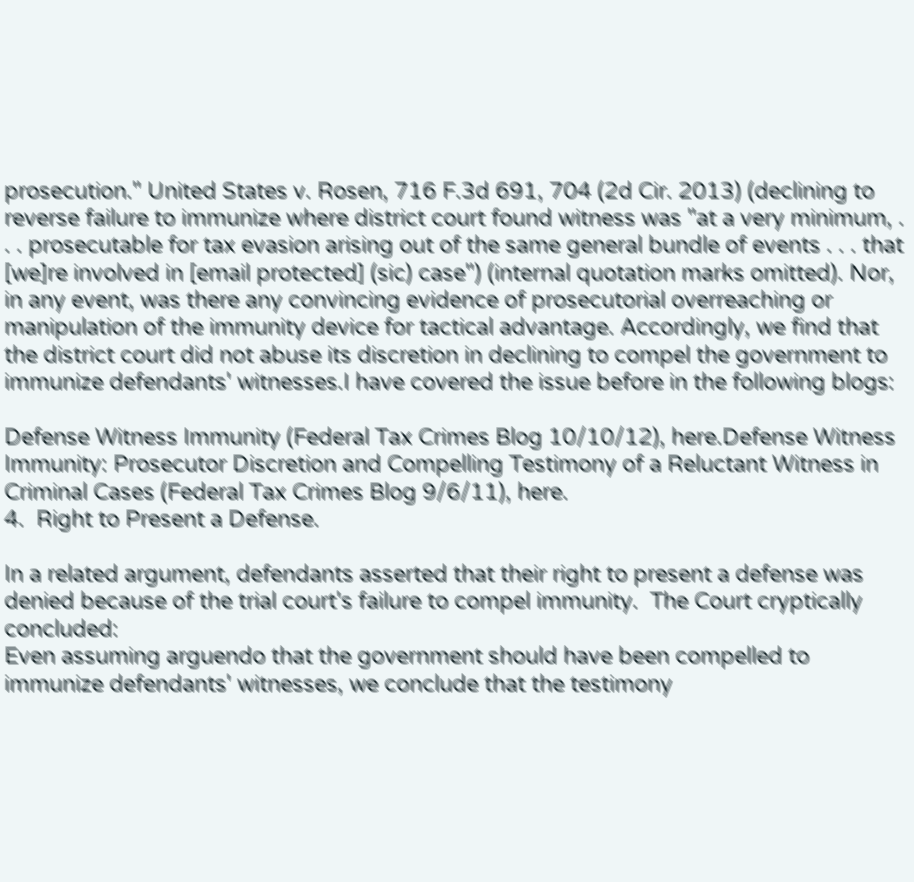prosecution." United States v. Rosen, 716 F.3d 691, 704 (2d Cir. 2013) (declining to reverse failure to immunize where district court found witness was "at a very minimum, . . . prosecutable for tax evasion arising out of the same general bundle of events . . . that [we]re involved in [email protected] (sic) case") (internal quotation marks omitted). Nor, in any event, was there any convincing evidence of prosecutorial overreaching or manipulation of the immunity device for tactical advantage. Accordingly, we find that the district court did not abuse its discretion in declining to compel the government to immunize defendants' witnesses.I have covered the issue before in the following blogs:

Defense Witness Immunity (Federal Tax Crimes Blog 10/10/12), here.Defense Witness Immunity: Prosecutor Discretion and Compelling Testimony of a Reluctant Witness in Criminal Cases (Federal Tax Crimes Blog 9/6/11), here.
4.  Right to Present a Defense.

In a related argument, defendants asserted that their right to present a defense was denied because of the trial court's failure to compel immunity.  The Court cryptically concluded:
Even assuming arguendo that the government should have been compelled to immunize defendants' witnesses, we conclude that the testimony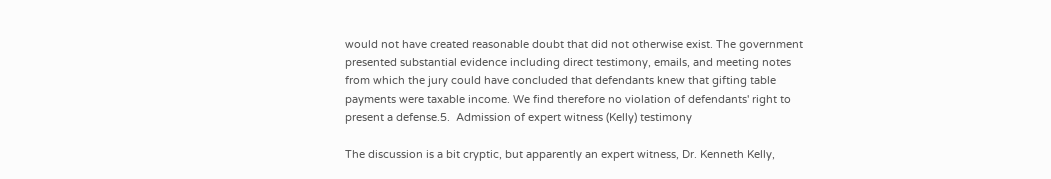would not have created reasonable doubt that did not otherwise exist. The government presented substantial evidence including direct testimony, emails, and meeting notes from which the jury could have concluded that defendants knew that gifting table payments were taxable income. We find therefore no violation of defendants' right to present a defense.5.  Admission of expert witness (Kelly) testimony

The discussion is a bit cryptic, but apparently an expert witness, Dr. Kenneth Kelly,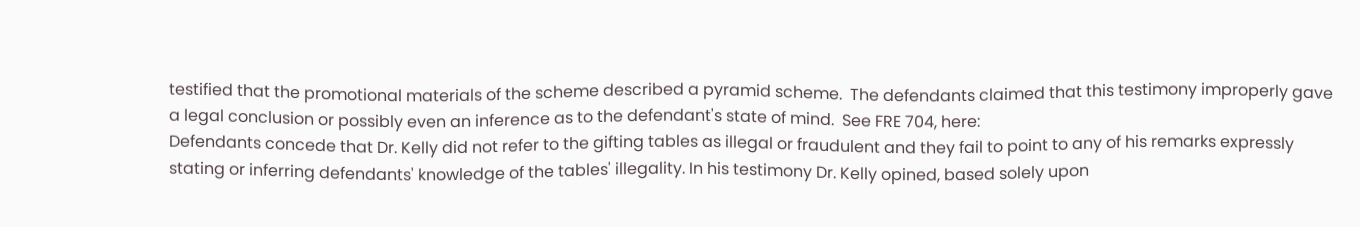testified that the promotional materials of the scheme described a pyramid scheme.  The defendants claimed that this testimony improperly gave a legal conclusion or possibly even an inference as to the defendant's state of mind.  See FRE 704, here:
Defendants concede that Dr. Kelly did not refer to the gifting tables as illegal or fraudulent and they fail to point to any of his remarks expressly stating or inferring defendants' knowledge of the tables' illegality. In his testimony Dr. Kelly opined, based solely upon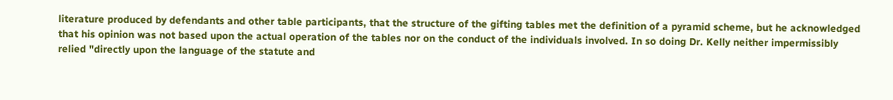literature produced by defendants and other table participants, that the structure of the gifting tables met the definition of a pyramid scheme, but he acknowledged that his opinion was not based upon the actual operation of the tables nor on the conduct of the individuals involved. In so doing Dr. Kelly neither impermissibly relied "directly upon the language of the statute and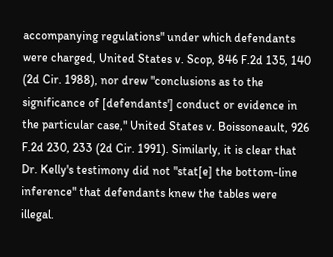accompanying regulations" under which defendants were charged, United States v. Scop, 846 F.2d 135, 140 (2d Cir. 1988), nor drew "conclusions as to the significance of [defendants'] conduct or evidence in the particular case," United States v. Boissoneault, 926 F.2d 230, 233 (2d Cir. 1991). Similarly, it is clear that Dr. Kelly's testimony did not "stat[e] the bottom-line inference" that defendants knew the tables were illegal.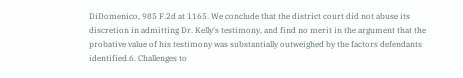DiDomenico, 985 F.2d at 1165. We conclude that the district court did not abuse its discretion in admitting Dr. Kelly's testimony, and find no merit in the argument that the probative value of his testimony was substantially outweighed by the factors defendants identified.6. Challenges to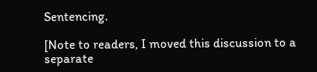Sentencing.

[Note to readers, I moved this discussion to a separate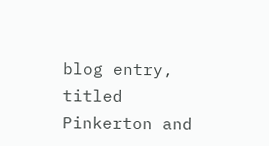blog entry, titled Pinkerton and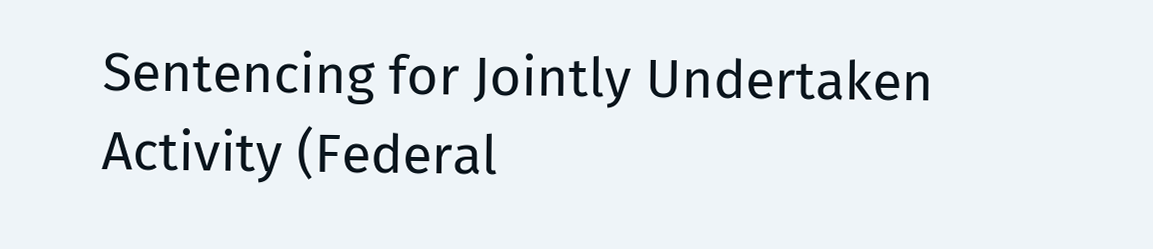Sentencing for Jointly Undertaken Activity (Federal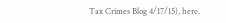Tax Crimes Blog 4/17/15), here.